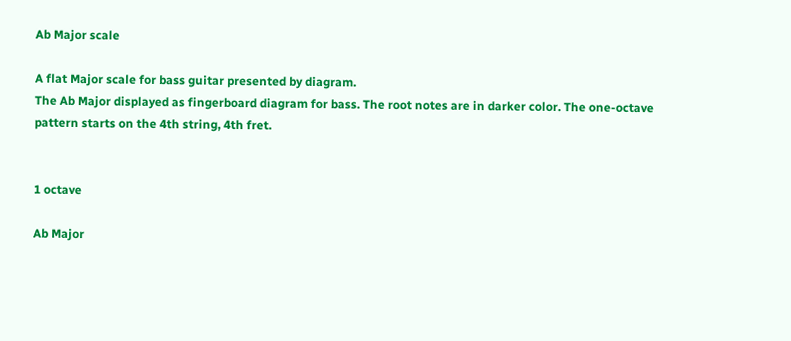Ab Major scale

A flat Major scale for bass guitar presented by diagram.
The Ab Major displayed as fingerboard diagram for bass. The root notes are in darker color. The one-octave pattern starts on the 4th string, 4th fret.


1 octave

Ab Major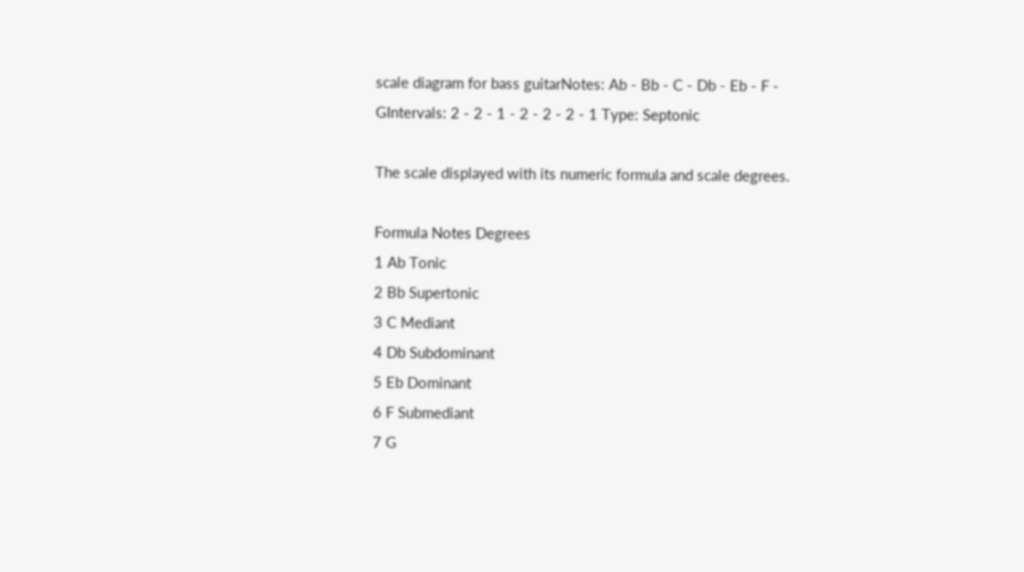scale diagram for bass guitarNotes: Ab - Bb - C - Db - Eb - F - GIntervals: 2 - 2 - 1 - 2 - 2 - 2 - 1 Type: Septonic

The scale displayed with its numeric formula and scale degrees.

Formula Notes Degrees
1 Ab Tonic
2 Bb Supertonic
3 C Mediant
4 Db Subdominant
5 Eb Dominant
6 F Submediant
7 G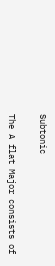Subtonic

The A flat Major consists of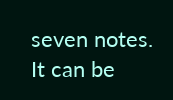seven notes. It can be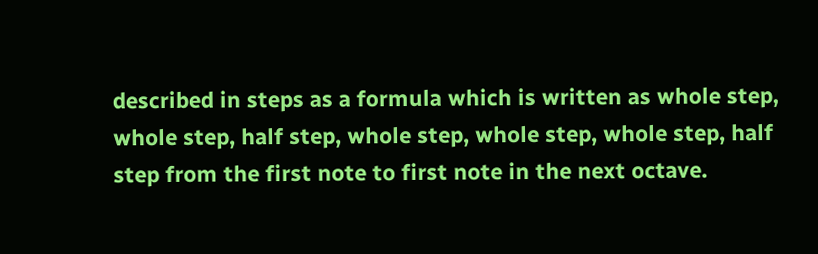described in steps as a formula which is written as whole step, whole step, half step, whole step, whole step, whole step, half step from the first note to first note in the next octave.